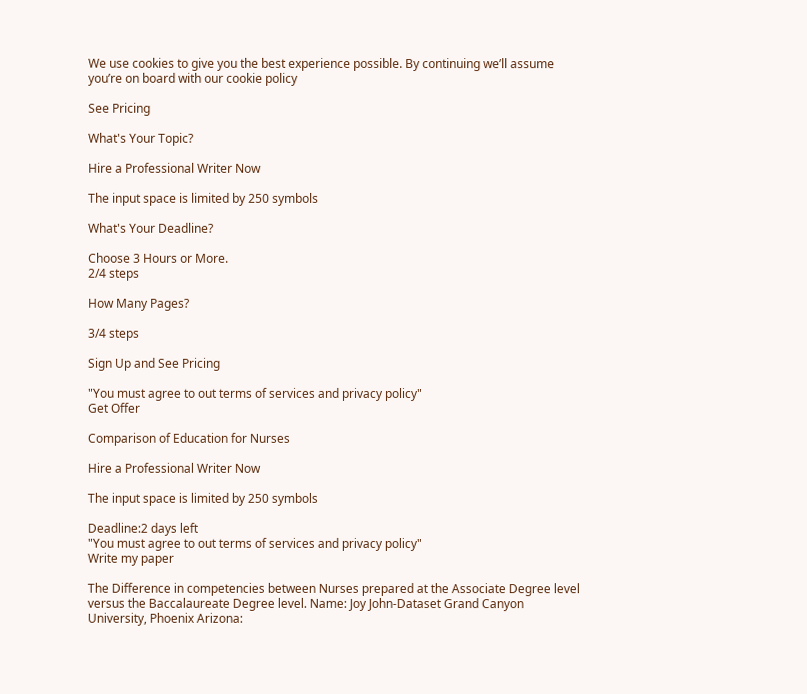We use cookies to give you the best experience possible. By continuing we’ll assume you’re on board with our cookie policy

See Pricing

What's Your Topic?

Hire a Professional Writer Now

The input space is limited by 250 symbols

What's Your Deadline?

Choose 3 Hours or More.
2/4 steps

How Many Pages?

3/4 steps

Sign Up and See Pricing

"You must agree to out terms of services and privacy policy"
Get Offer

Comparison of Education for Nurses

Hire a Professional Writer Now

The input space is limited by 250 symbols

Deadline:2 days left
"You must agree to out terms of services and privacy policy"
Write my paper

The Difference in competencies between Nurses prepared at the Associate Degree level versus the Baccalaureate Degree level. Name: Joy John-Dataset Grand Canyon University, Phoenix Arizona: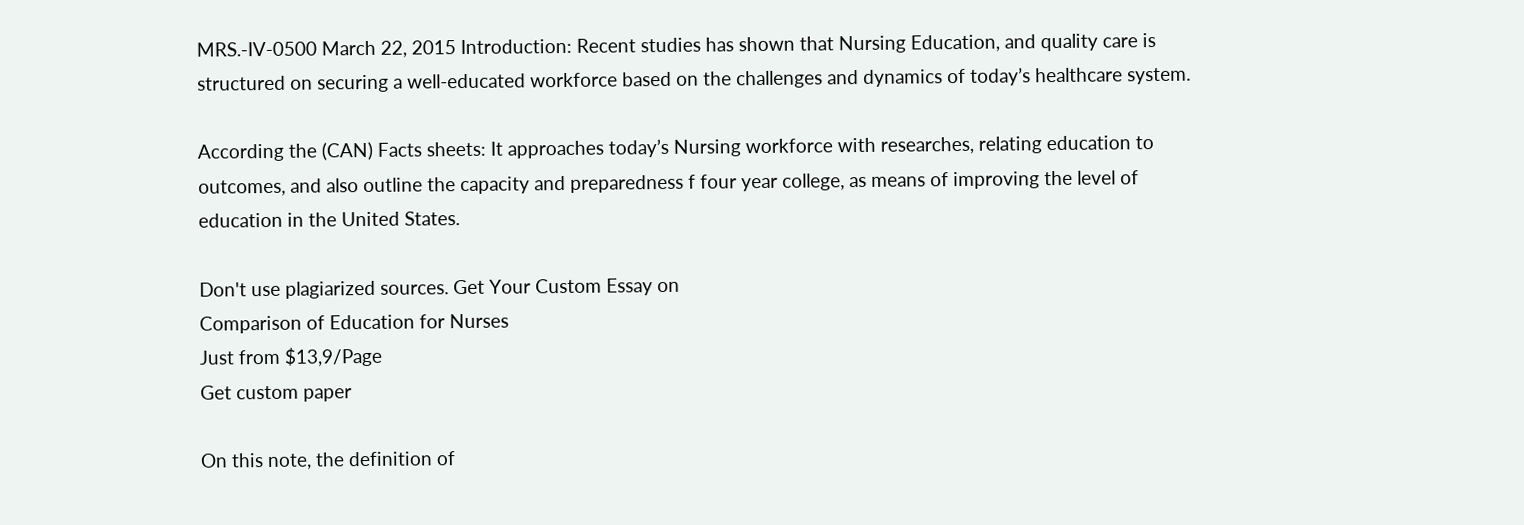MRS.-IV-0500 March 22, 2015 Introduction: Recent studies has shown that Nursing Education, and quality care is structured on securing a well-educated workforce based on the challenges and dynamics of today’s healthcare system.

According the (CAN) Facts sheets: It approaches today’s Nursing workforce with researches, relating education to outcomes, and also outline the capacity and preparedness f four year college, as means of improving the level of education in the United States.

Don't use plagiarized sources. Get Your Custom Essay on
Comparison of Education for Nurses
Just from $13,9/Page
Get custom paper

On this note, the definition of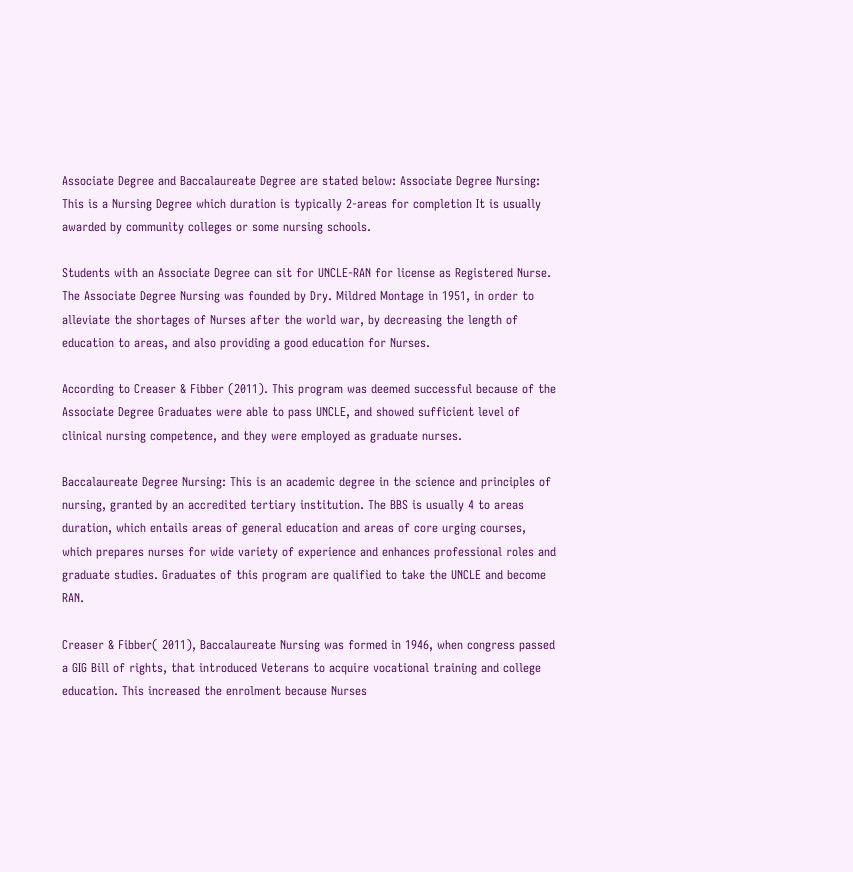Associate Degree and Baccalaureate Degree are stated below: Associate Degree Nursing: This is a Nursing Degree which duration is typically 2-areas for completion It is usually awarded by community colleges or some nursing schools.

Students with an Associate Degree can sit for UNCLE-RAN for license as Registered Nurse. The Associate Degree Nursing was founded by Dry. Mildred Montage in 1951, in order to alleviate the shortages of Nurses after the world war, by decreasing the length of education to areas, and also providing a good education for Nurses.

According to Creaser & Fibber (2011). This program was deemed successful because of the Associate Degree Graduates were able to pass UNCLE, and showed sufficient level of clinical nursing competence, and they were employed as graduate nurses.

Baccalaureate Degree Nursing: This is an academic degree in the science and principles of nursing, granted by an accredited tertiary institution. The BBS is usually 4 to areas duration, which entails areas of general education and areas of core urging courses, which prepares nurses for wide variety of experience and enhances professional roles and graduate studies. Graduates of this program are qualified to take the UNCLE and become RAN.

Creaser & Fibber( 2011), Baccalaureate Nursing was formed in 1946, when congress passed a GIG Bill of rights, that introduced Veterans to acquire vocational training and college education. This increased the enrolment because Nurses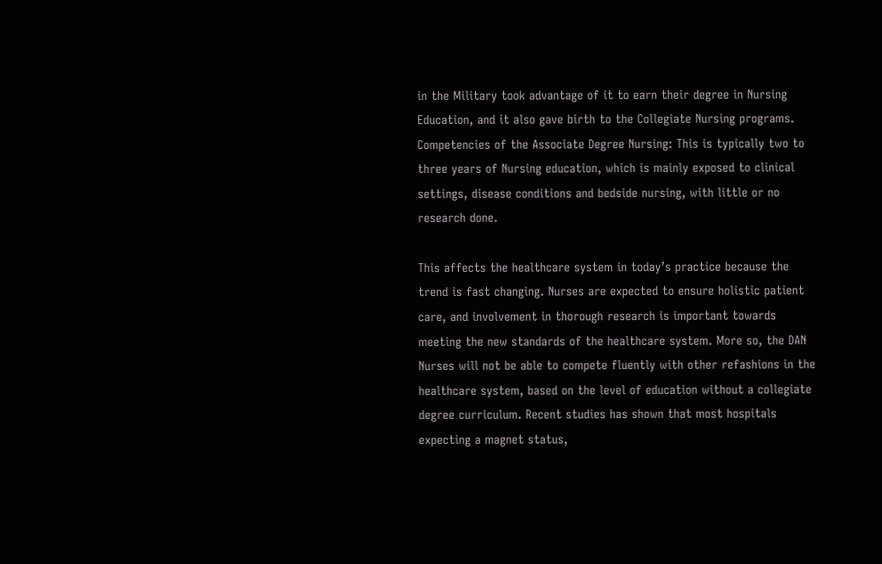in the Military took advantage of it to earn their degree in Nursing Education, and it also gave birth to the Collegiate Nursing programs. Competencies of the Associate Degree Nursing: This is typically two to three years of Nursing education, which is mainly exposed to clinical settings, disease conditions and bedside nursing, with little or no research done.

This affects the healthcare system in today’s practice because the trend is fast changing. Nurses are expected to ensure holistic patient care, and involvement in thorough research is important towards meeting the new standards of the healthcare system. More so, the DAN Nurses will not be able to compete fluently with other refashions in the healthcare system, based on the level of education without a collegiate degree curriculum. Recent studies has shown that most hospitals expecting a magnet status,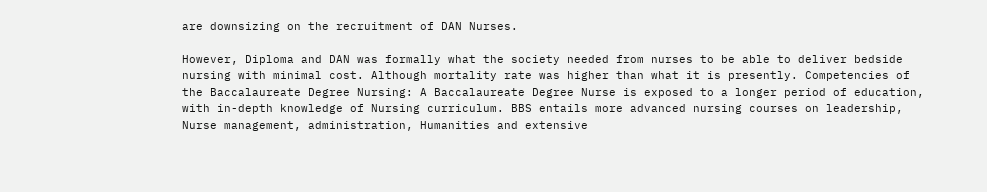are downsizing on the recruitment of DAN Nurses.

However, Diploma and DAN was formally what the society needed from nurses to be able to deliver bedside nursing with minimal cost. Although mortality rate was higher than what it is presently. Competencies of the Baccalaureate Degree Nursing: A Baccalaureate Degree Nurse is exposed to a longer period of education, with in-depth knowledge of Nursing curriculum. BBS entails more advanced nursing courses on leadership, Nurse management, administration, Humanities and extensive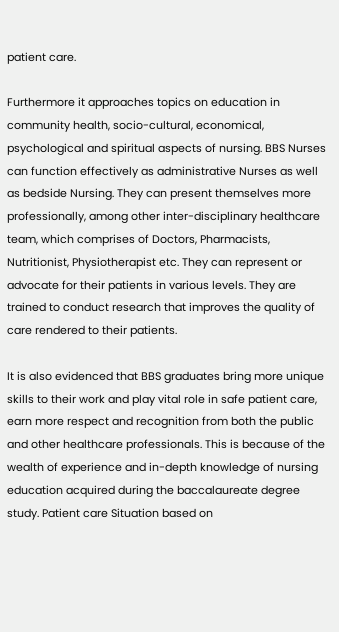patient care.

Furthermore it approaches topics on education in community health, socio-cultural, economical, psychological and spiritual aspects of nursing. BBS Nurses can function effectively as administrative Nurses as well as bedside Nursing. They can present themselves more professionally, among other inter-disciplinary healthcare team, which comprises of Doctors, Pharmacists, Nutritionist, Physiotherapist etc. They can represent or advocate for their patients in various levels. They are trained to conduct research that improves the quality of care rendered to their patients.

It is also evidenced that BBS graduates bring more unique skills to their work and play vital role in safe patient care, earn more respect and recognition from both the public and other healthcare professionals. This is because of the wealth of experience and in-depth knowledge of nursing education acquired during the baccalaureate degree study. Patient care Situation based on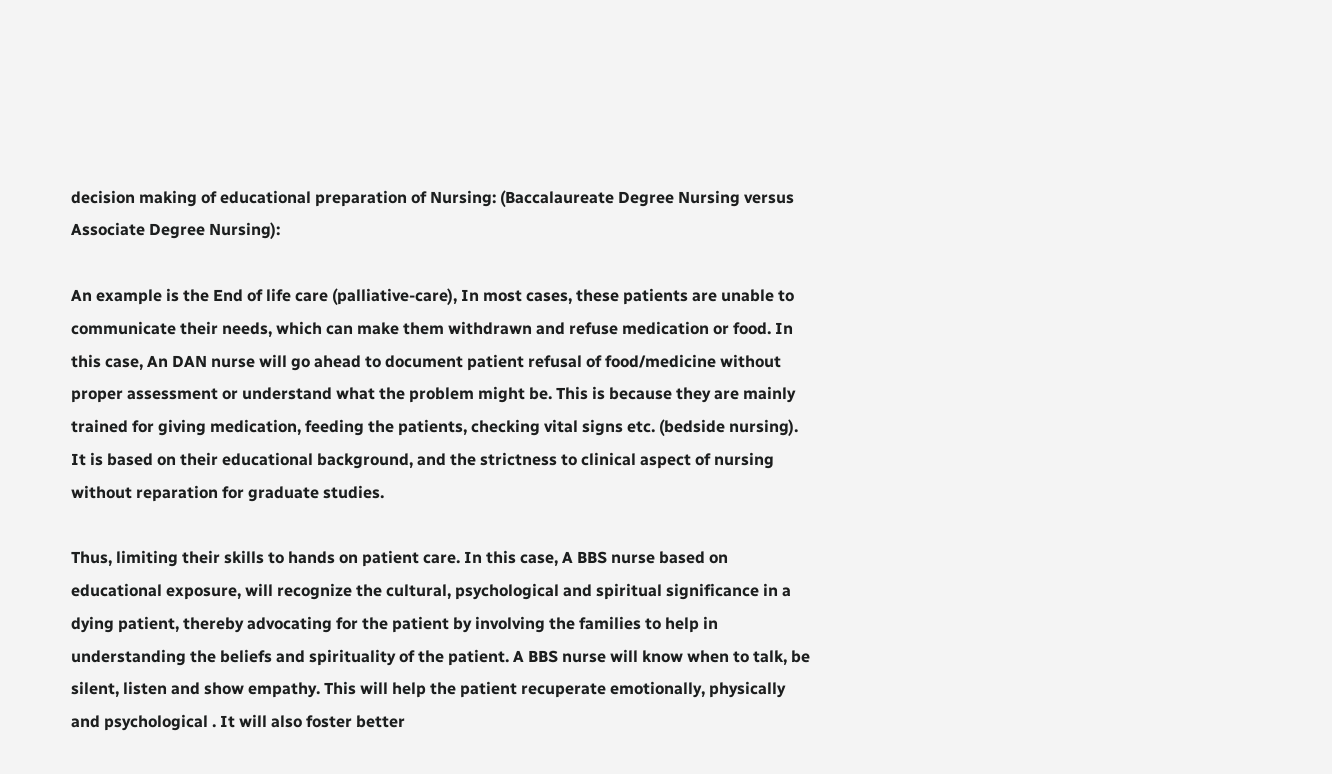decision making of educational preparation of Nursing: (Baccalaureate Degree Nursing versus Associate Degree Nursing):

An example is the End of life care (palliative-care), In most cases, these patients are unable to communicate their needs, which can make them withdrawn and refuse medication or food. In this case, An DAN nurse will go ahead to document patient refusal of food/medicine without proper assessment or understand what the problem might be. This is because they are mainly trained for giving medication, feeding the patients, checking vital signs etc. (bedside nursing). It is based on their educational background, and the strictness to clinical aspect of nursing without reparation for graduate studies.

Thus, limiting their skills to hands on patient care. In this case, A BBS nurse based on educational exposure, will recognize the cultural, psychological and spiritual significance in a dying patient, thereby advocating for the patient by involving the families to help in understanding the beliefs and spirituality of the patient. A BBS nurse will know when to talk, be silent, listen and show empathy. This will help the patient recuperate emotionally, physically and psychological . It will also foster better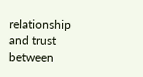relationship and trust between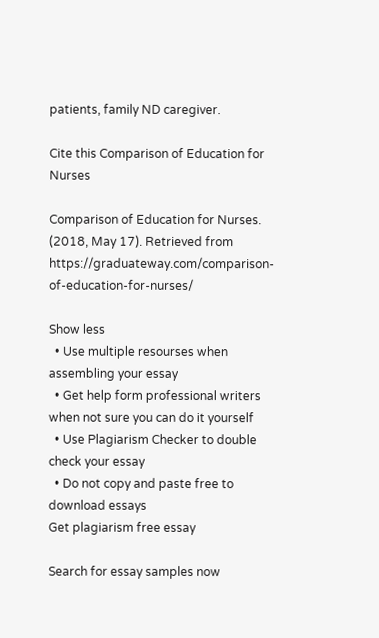patients, family ND caregiver.

Cite this Comparison of Education for Nurses

Comparison of Education for Nurses. (2018, May 17). Retrieved from https://graduateway.com/comparison-of-education-for-nurses/

Show less
  • Use multiple resourses when assembling your essay
  • Get help form professional writers when not sure you can do it yourself
  • Use Plagiarism Checker to double check your essay
  • Do not copy and paste free to download essays
Get plagiarism free essay

Search for essay samples now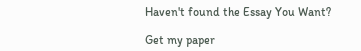Haven't found the Essay You Want?

Get my paper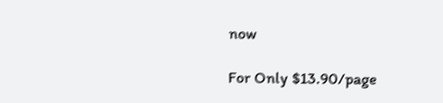now

For Only $13.90/page